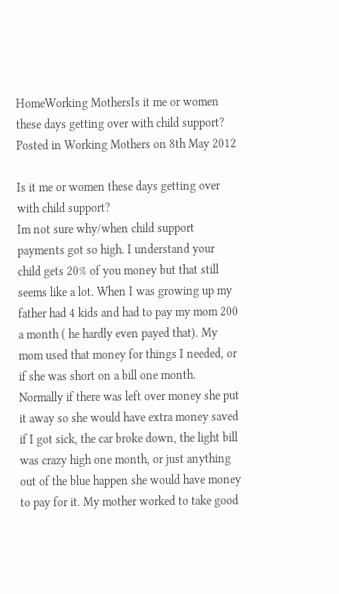HomeWorking MothersIs it me or women these days getting over with child support?
Posted in Working Mothers on 8th May 2012

Is it me or women these days getting over with child support?
Im not sure why/when child support payments got so high. I understand your child gets 20% of you money but that still seems like a lot. When I was growing up my father had 4 kids and had to pay my mom 200 a month ( he hardly even payed that). My mom used that money for things I needed, or if she was short on a bill one month. Normally if there was left over money she put it away so she would have extra money saved if I got sick, the car broke down, the light bill was crazy high one month, or just anything out of the blue happen she would have money to pay for it. My mother worked to take good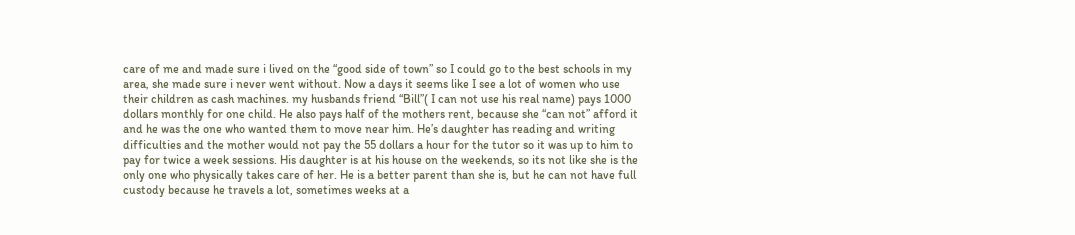care of me and made sure i lived on the “good side of town” so I could go to the best schools in my area, she made sure i never went without. Now a days it seems like I see a lot of women who use their children as cash machines. my husbands friend “Bill”( I can not use his real name) pays 1000 dollars monthly for one child. He also pays half of the mothers rent, because she “can not” afford it and he was the one who wanted them to move near him. He’s daughter has reading and writing difficulties and the mother would not pay the 55 dollars a hour for the tutor so it was up to him to pay for twice a week sessions. His daughter is at his house on the weekends, so its not like she is the only one who physically takes care of her. He is a better parent than she is, but he can not have full custody because he travels a lot, sometimes weeks at a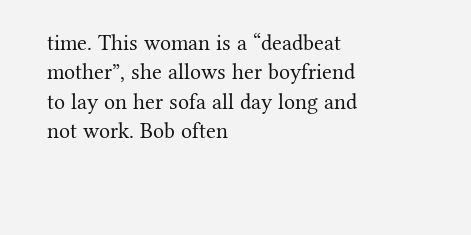time. This woman is a “deadbeat mother”, she allows her boyfriend to lay on her sofa all day long and not work. Bob often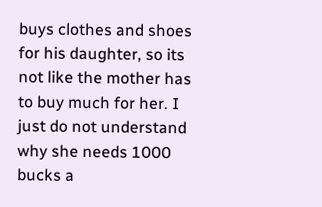buys clothes and shoes for his daughter, so its not like the mother has to buy much for her. I just do not understand why she needs 1000 bucks a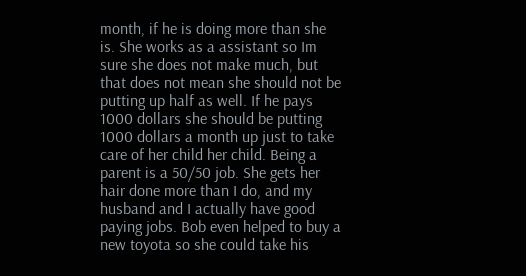month, if he is doing more than she is. She works as a assistant so Im sure she does not make much, but that does not mean she should not be putting up half as well. If he pays 1000 dollars she should be putting 1000 dollars a month up just to take care of her child her child. Being a parent is a 50/50 job. She gets her hair done more than I do, and my husband and I actually have good paying jobs. Bob even helped to buy a new toyota so she could take his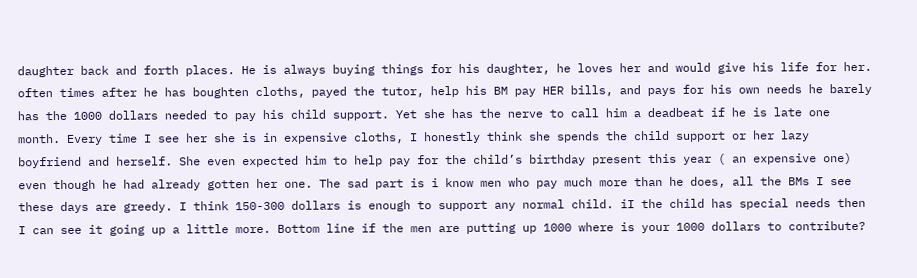daughter back and forth places. He is always buying things for his daughter, he loves her and would give his life for her. often times after he has boughten cloths, payed the tutor, help his BM pay HER bills, and pays for his own needs he barely has the 1000 dollars needed to pay his child support. Yet she has the nerve to call him a deadbeat if he is late one month. Every time I see her she is in expensive cloths, I honestly think she spends the child support or her lazy boyfriend and herself. She even expected him to help pay for the child’s birthday present this year ( an expensive one) even though he had already gotten her one. The sad part is i know men who pay much more than he does, all the BMs I see these days are greedy. I think 150-300 dollars is enough to support any normal child. iI the child has special needs then I can see it going up a little more. Bottom line if the men are putting up 1000 where is your 1000 dollars to contribute?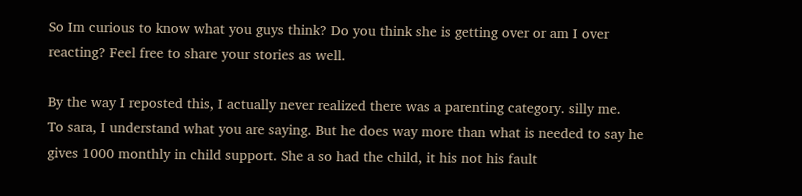So Im curious to know what you guys think? Do you think she is getting over or am I over reacting? Feel free to share your stories as well.

By the way I reposted this, I actually never realized there was a parenting category. silly me.
To sara, I understand what you are saying. But he does way more than what is needed to say he gives 1000 monthly in child support. She a so had the child, it his not his fault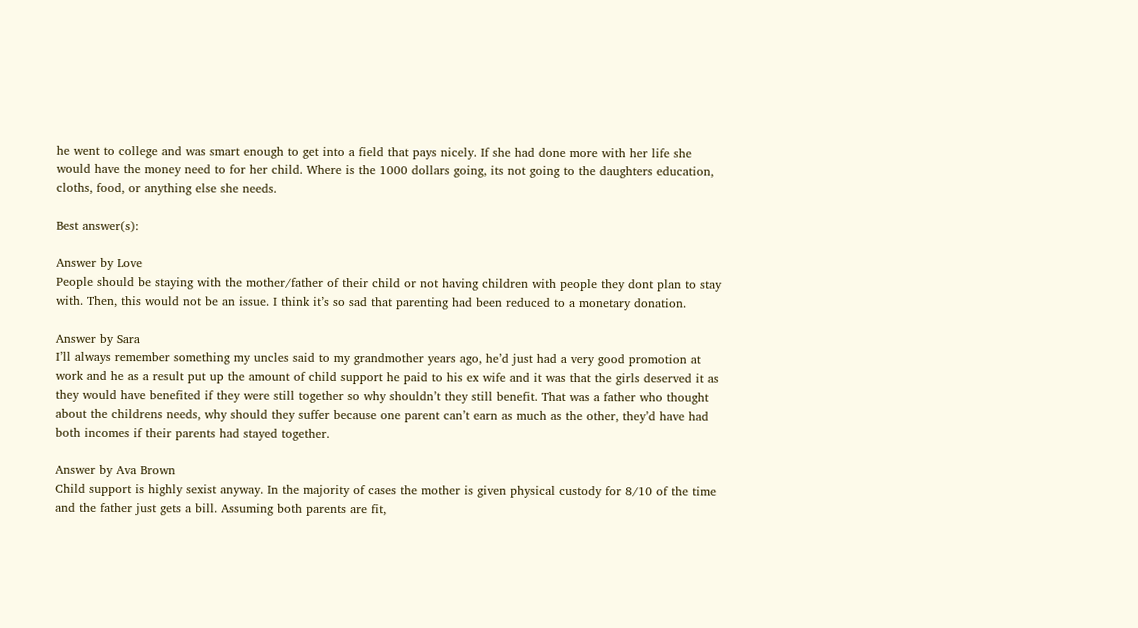he went to college and was smart enough to get into a field that pays nicely. If she had done more with her life she would have the money need to for her child. Where is the 1000 dollars going, its not going to the daughters education, cloths, food, or anything else she needs.

Best answer(s):

Answer by Love
People should be staying with the mother/father of their child or not having children with people they dont plan to stay with. Then, this would not be an issue. I think it’s so sad that parenting had been reduced to a monetary donation.

Answer by Sara
I’ll always remember something my uncles said to my grandmother years ago, he’d just had a very good promotion at work and he as a result put up the amount of child support he paid to his ex wife and it was that the girls deserved it as they would have benefited if they were still together so why shouldn’t they still benefit. That was a father who thought about the childrens needs, why should they suffer because one parent can’t earn as much as the other, they’d have had both incomes if their parents had stayed together.

Answer by Ava Brown
Child support is highly sexist anyway. In the majority of cases the mother is given physical custody for 8/10 of the time and the father just gets a bill. Assuming both parents are fit,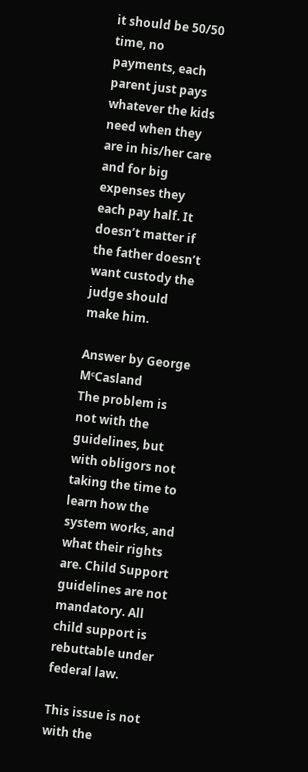it should be 50/50 time, no payments, each parent just pays whatever the kids need when they are in his/her care and for big expenses they each pay half. It doesn’t matter if the father doesn’t want custody the judge should make him.

Answer by George MᶜCasland
The problem is not with the guidelines, but with obligors not taking the time to learn how the system works, and what their rights are. Child Support guidelines are not mandatory. All child support is rebuttable under federal law.

This issue is not with the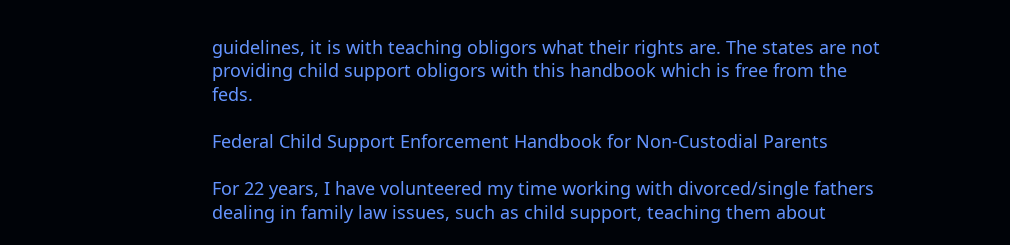guidelines, it is with teaching obligors what their rights are. The states are not providing child support obligors with this handbook which is free from the feds.

Federal Child Support Enforcement Handbook for Non-Custodial Parents

For 22 years, I have volunteered my time working with divorced/single fathers dealing in family law issues, such as child support, teaching them about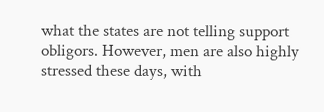what the states are not telling support obligors. However, men are also highly stressed these days, with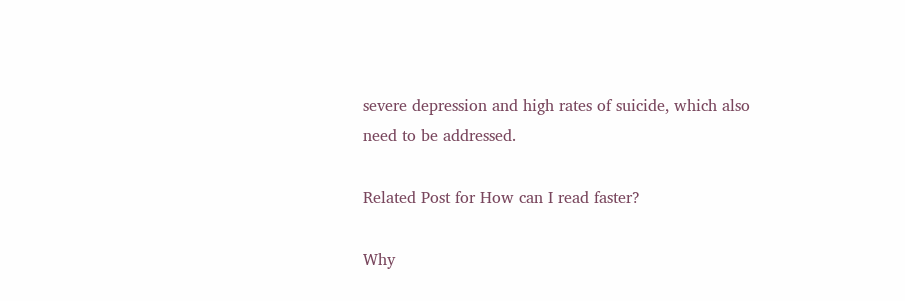severe depression and high rates of suicide, which also need to be addressed.

Related Post for How can I read faster?

Why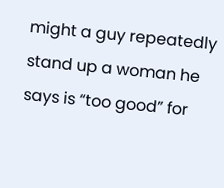might a guy repeatedly stand up a woman he says is “too good” for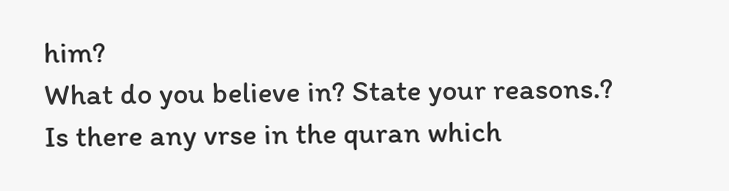him?
What do you believe in? State your reasons.?
Is there any vrse in the quran which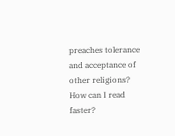preaches tolerance and acceptance of other religions?
How can I read faster?